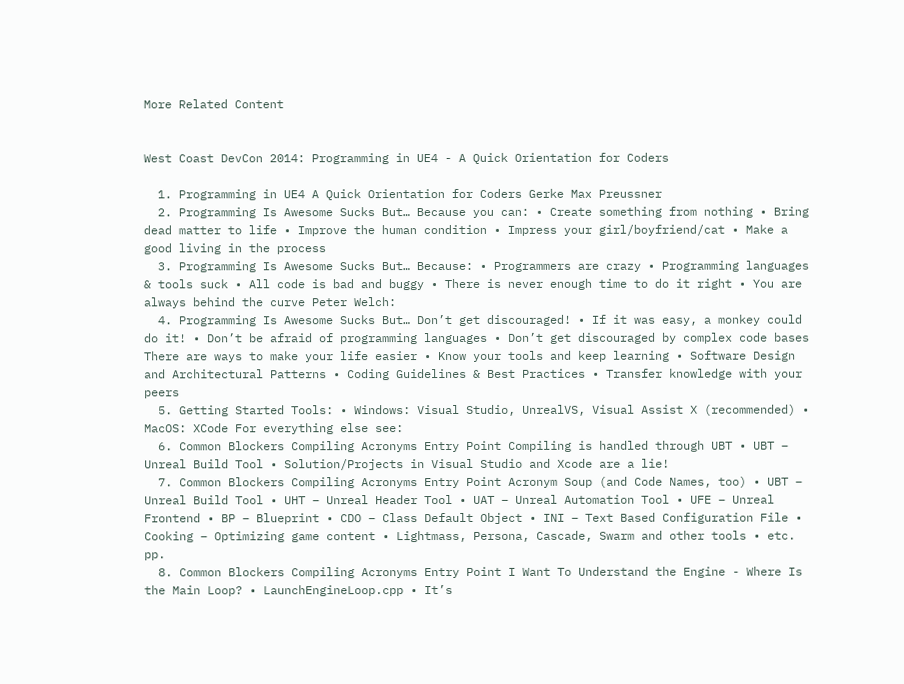More Related Content


West Coast DevCon 2014: Programming in UE4 - A Quick Orientation for Coders

  1. Programming in UE4 A Quick Orientation for Coders Gerke Max Preussner
  2. Programming Is Awesome Sucks But… Because you can: • Create something from nothing • Bring dead matter to life • Improve the human condition • Impress your girl/boyfriend/cat • Make a good living in the process
  3. Programming Is Awesome Sucks But… Because: • Programmers are crazy • Programming languages & tools suck • All code is bad and buggy • There is never enough time to do it right • You are always behind the curve Peter Welch:
  4. Programming Is Awesome Sucks But… Don’t get discouraged! • If it was easy, a monkey could do it! • Don’t be afraid of programming languages • Don’t get discouraged by complex code bases There are ways to make your life easier • Know your tools and keep learning • Software Design and Architectural Patterns • Coding Guidelines & Best Practices • Transfer knowledge with your peers
  5. Getting Started Tools: • Windows: Visual Studio, UnrealVS, Visual Assist X (recommended) • MacOS: XCode For everything else see:
  6. Common Blockers Compiling Acronyms Entry Point Compiling is handled through UBT • UBT – Unreal Build Tool • Solution/Projects in Visual Studio and Xcode are a lie!
  7. Common Blockers Compiling Acronyms Entry Point Acronym Soup (and Code Names, too) • UBT – Unreal Build Tool • UHT – Unreal Header Tool • UAT – Unreal Automation Tool • UFE – Unreal Frontend • BP – Blueprint • CDO – Class Default Object • INI – Text Based Configuration File • Cooking – Optimizing game content • Lightmass, Persona, Cascade, Swarm and other tools • etc. pp.
  8. Common Blockers Compiling Acronyms Entry Point I Want To Understand the Engine - Where Is the Main Loop? • LaunchEngineLoop.cpp • It’s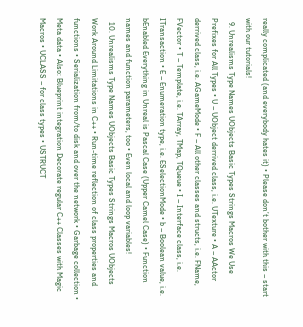really complicated (and everybody hates it) • Please don’t bother with this – start with our tutorials!
  9. Unrealisms Type Names UObjects Basic Types Strings Macros We Use Prefixes for All Types • U – UObject derrived class, i.e. UTexture • A – AActor derrived class, i.e. AGameMode • F – All other classes and structs, i.e. FName, FVector • T – Template, i.e. TArray, TMap, TQueue • I – Interface class, i.e. ITransaction • E – Enumeration type, i.e. ESelectionMode • b – Boolean value, i.e. bEnabled Everything in Unreal is Pascal Case (Upper Camel Case) • Function names and function parameters, too • Even local and loop variables!
  10. Unrealisms Type Names UObjects Basic Types Strings Macros UObjects Work Around Limitations in C++ • Run-time reflection of class properties and functions • Serialization from/to disk and over the network • Garbage collection • Meta data • Also: Blueprint integration Decorate regular C++ Classes with Magic Macros • UCLASS – for class types • USTRUCT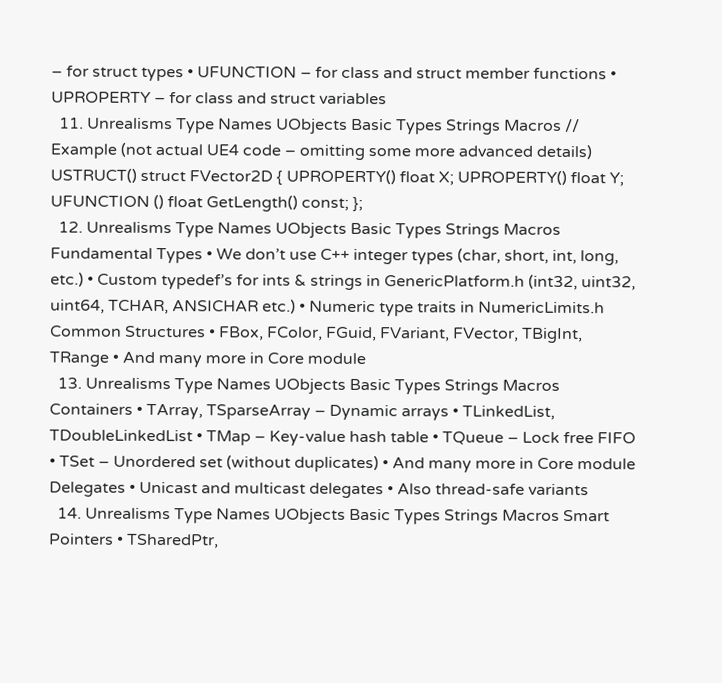– for struct types • UFUNCTION – for class and struct member functions • UPROPERTY – for class and struct variables
  11. Unrealisms Type Names UObjects Basic Types Strings Macros // Example (not actual UE4 code – omitting some more advanced details) USTRUCT() struct FVector2D { UPROPERTY() float X; UPROPERTY() float Y; UFUNCTION () float GetLength() const; };
  12. Unrealisms Type Names UObjects Basic Types Strings Macros Fundamental Types • We don’t use C++ integer types (char, short, int, long, etc.) • Custom typedef’s for ints & strings in GenericPlatform.h (int32, uint32, uint64, TCHAR, ANSICHAR etc.) • Numeric type traits in NumericLimits.h Common Structures • FBox, FColor, FGuid, FVariant, FVector, TBigInt, TRange • And many more in Core module
  13. Unrealisms Type Names UObjects Basic Types Strings Macros Containers • TArray, TSparseArray – Dynamic arrays • TLinkedList, TDoubleLinkedList • TMap – Key-value hash table • TQueue – Lock free FIFO • TSet – Unordered set (without duplicates) • And many more in Core module Delegates • Unicast and multicast delegates • Also thread-safe variants
  14. Unrealisms Type Names UObjects Basic Types Strings Macros Smart Pointers • TSharedPtr,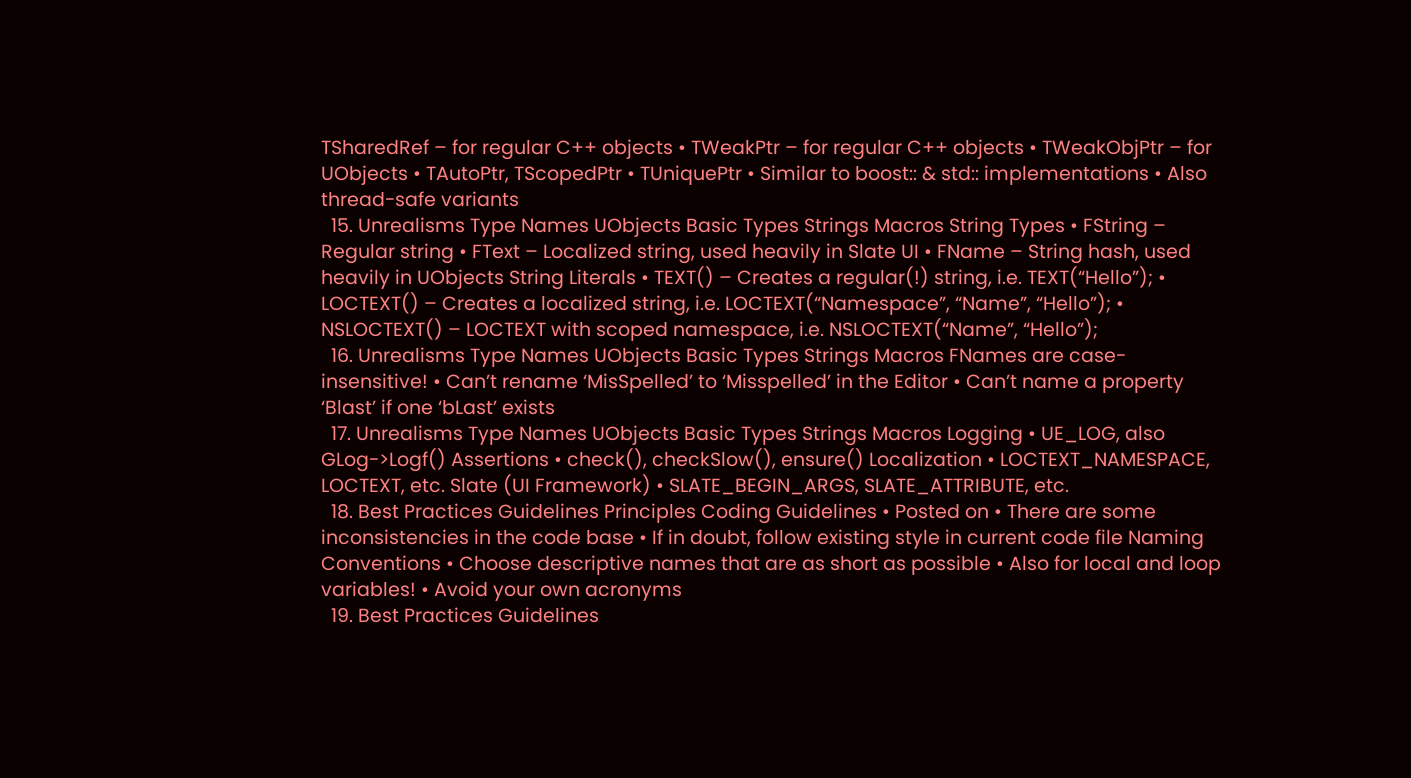TSharedRef – for regular C++ objects • TWeakPtr – for regular C++ objects • TWeakObjPtr – for UObjects • TAutoPtr, TScopedPtr • TUniquePtr • Similar to boost:: & std:: implementations • Also thread-safe variants
  15. Unrealisms Type Names UObjects Basic Types Strings Macros String Types • FString – Regular string • FText – Localized string, used heavily in Slate UI • FName – String hash, used heavily in UObjects String Literals • TEXT() – Creates a regular(!) string, i.e. TEXT(“Hello”); • LOCTEXT() – Creates a localized string, i.e. LOCTEXT(“Namespace”, “Name”, “Hello”); • NSLOCTEXT() – LOCTEXT with scoped namespace, i.e. NSLOCTEXT(“Name”, “Hello”);
  16. Unrealisms Type Names UObjects Basic Types Strings Macros FNames are case-insensitive! • Can’t rename ‘MisSpelled’ to ‘Misspelled’ in the Editor • Can’t name a property ‘Blast’ if one ‘bLast’ exists
  17. Unrealisms Type Names UObjects Basic Types Strings Macros Logging • UE_LOG, also GLog->Logf() Assertions • check(), checkSlow(), ensure() Localization • LOCTEXT_NAMESPACE, LOCTEXT, etc. Slate (UI Framework) • SLATE_BEGIN_ARGS, SLATE_ATTRIBUTE, etc.
  18. Best Practices Guidelines Principles Coding Guidelines • Posted on • There are some inconsistencies in the code base • If in doubt, follow existing style in current code file Naming Conventions • Choose descriptive names that are as short as possible • Also for local and loop variables! • Avoid your own acronyms
  19. Best Practices Guidelines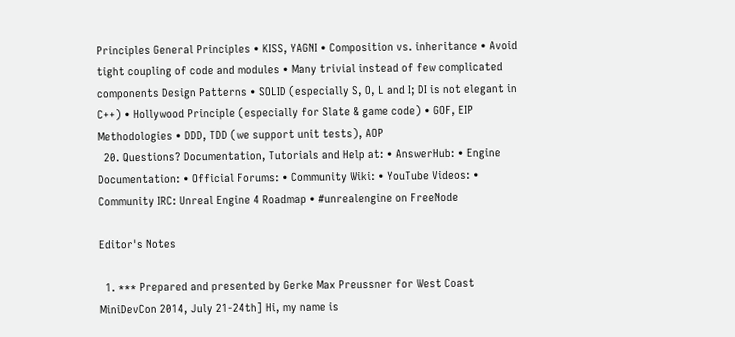Principles General Principles • KISS, YAGNI • Composition vs. inheritance • Avoid tight coupling of code and modules • Many trivial instead of few complicated components Design Patterns • SOLID (especially S, O, L and I; DI is not elegant in C++) • Hollywood Principle (especially for Slate & game code) • GOF, EIP Methodologies • DDD, TDD (we support unit tests), AOP
  20. Questions? Documentation, Tutorials and Help at: • AnswerHub: • Engine Documentation: • Official Forums: • Community Wiki: • YouTube Videos: • Community IRC: Unreal Engine 4 Roadmap • #unrealengine on FreeNode

Editor's Notes

  1. *** Prepared and presented by Gerke Max Preussner for West Coast MiniDevCon 2014, July 21-24th] Hi, my name is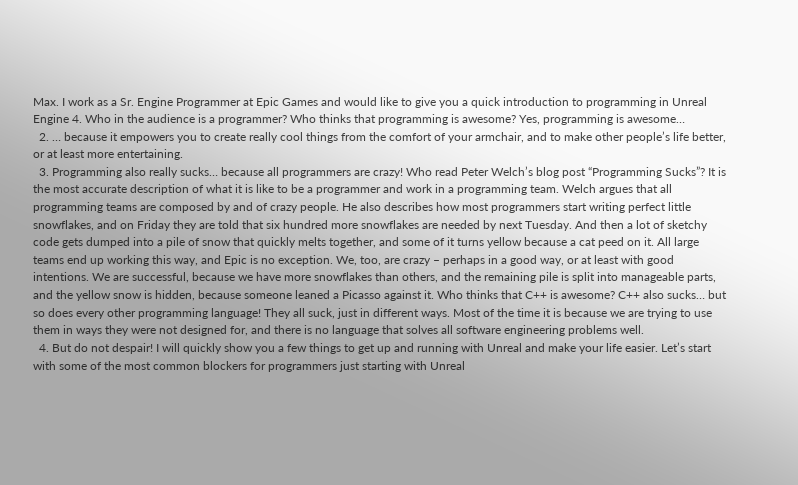Max. I work as a Sr. Engine Programmer at Epic Games and would like to give you a quick introduction to programming in Unreal Engine 4. Who in the audience is a programmer? Who thinks that programming is awesome? Yes, programming is awesome…
  2. … because it empowers you to create really cool things from the comfort of your armchair, and to make other people’s life better, or at least more entertaining.
  3. Programming also really sucks… because all programmers are crazy! Who read Peter Welch’s blog post “Programming Sucks”? It is the most accurate description of what it is like to be a programmer and work in a programming team. Welch argues that all programming teams are composed by and of crazy people. He also describes how most programmers start writing perfect little snowflakes, and on Friday they are told that six hundred more snowflakes are needed by next Tuesday. And then a lot of sketchy code gets dumped into a pile of snow that quickly melts together, and some of it turns yellow because a cat peed on it. All large teams end up working this way, and Epic is no exception. We, too, are crazy – perhaps in a good way, or at least with good intentions. We are successful, because we have more snowflakes than others, and the remaining pile is split into manageable parts, and the yellow snow is hidden, because someone leaned a Picasso against it. Who thinks that C++ is awesome? C++ also sucks… but so does every other programming language! They all suck, just in different ways. Most of the time it is because we are trying to use them in ways they were not designed for, and there is no language that solves all software engineering problems well.
  4. But do not despair! I will quickly show you a few things to get up and running with Unreal and make your life easier. Let’s start with some of the most common blockers for programmers just starting with Unreal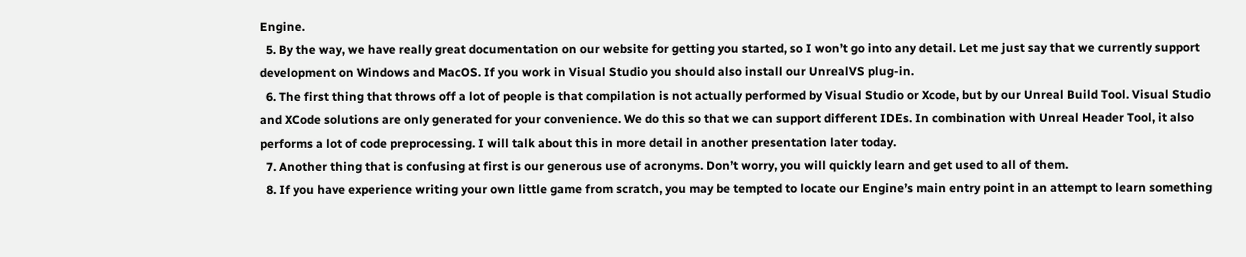Engine.
  5. By the way, we have really great documentation on our website for getting you started, so I won’t go into any detail. Let me just say that we currently support development on Windows and MacOS. If you work in Visual Studio you should also install our UnrealVS plug-in.
  6. The first thing that throws off a lot of people is that compilation is not actually performed by Visual Studio or Xcode, but by our Unreal Build Tool. Visual Studio and XCode solutions are only generated for your convenience. We do this so that we can support different IDEs. In combination with Unreal Header Tool, it also performs a lot of code preprocessing. I will talk about this in more detail in another presentation later today.
  7. Another thing that is confusing at first is our generous use of acronyms. Don’t worry, you will quickly learn and get used to all of them.
  8. If you have experience writing your own little game from scratch, you may be tempted to locate our Engine’s main entry point in an attempt to learn something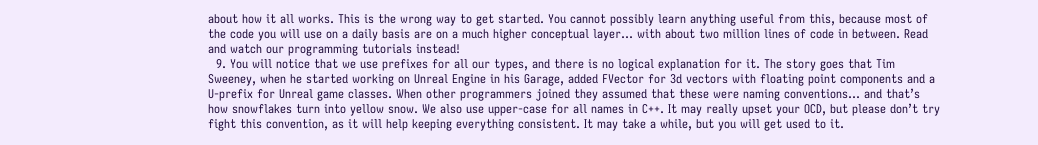about how it all works. This is the wrong way to get started. You cannot possibly learn anything useful from this, because most of the code you will use on a daily basis are on a much higher conceptual layer… with about two million lines of code in between. Read and watch our programming tutorials instead!
  9. You will notice that we use prefixes for all our types, and there is no logical explanation for it. The story goes that Tim Sweeney, when he started working on Unreal Engine in his Garage, added FVector for 3d vectors with floating point components and a U-prefix for Unreal game classes. When other programmers joined they assumed that these were naming conventions… and that’s how snowflakes turn into yellow snow. We also use upper-case for all names in C++. It may really upset your OCD, but please don’t try fight this convention, as it will help keeping everything consistent. It may take a while, but you will get used to it.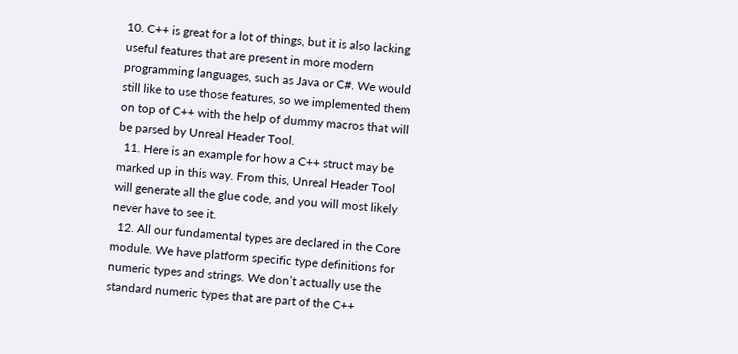10. C++ is great for a lot of things, but it is also lacking useful features that are present in more modern programming languages, such as Java or C#. We would still like to use those features, so we implemented them on top of C++ with the help of dummy macros that will be parsed by Unreal Header Tool.
  11. Here is an example for how a C++ struct may be marked up in this way. From this, Unreal Header Tool will generate all the glue code, and you will most likely never have to see it.
  12. All our fundamental types are declared in the Core module. We have platform specific type definitions for numeric types and strings. We don’t actually use the standard numeric types that are part of the C++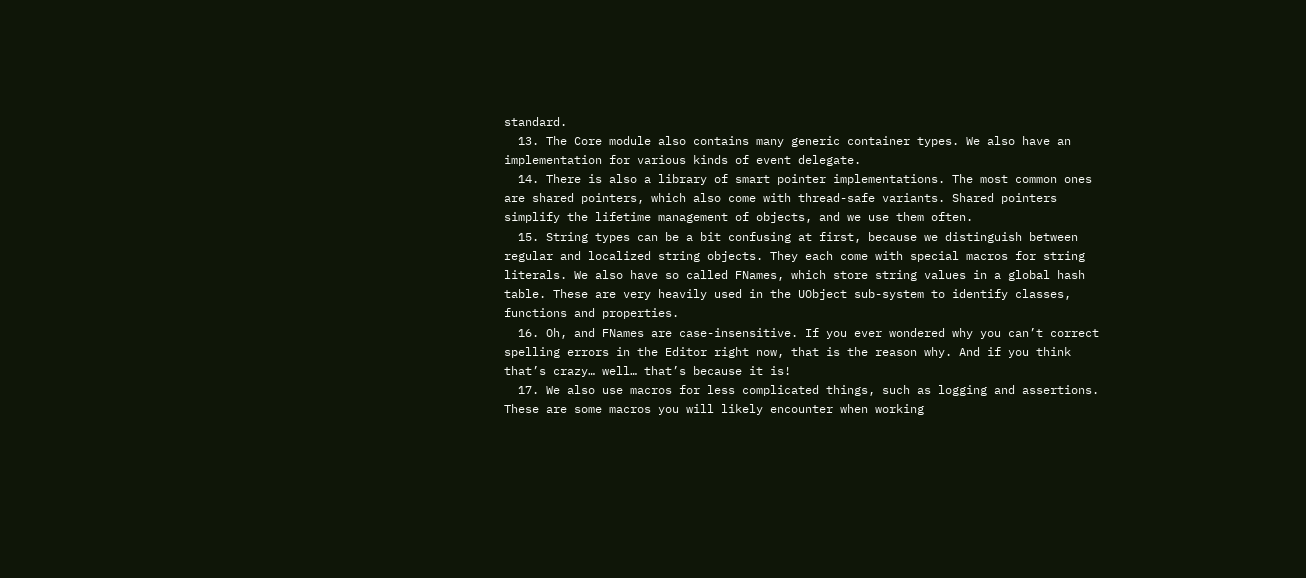standard.
  13. The Core module also contains many generic container types. We also have an implementation for various kinds of event delegate.
  14. There is also a library of smart pointer implementations. The most common ones are shared pointers, which also come with thread-safe variants. Shared pointers simplify the lifetime management of objects, and we use them often.
  15. String types can be a bit confusing at first, because we distinguish between regular and localized string objects. They each come with special macros for string literals. We also have so called FNames, which store string values in a global hash table. These are very heavily used in the UObject sub-system to identify classes, functions and properties.
  16. Oh, and FNames are case-insensitive. If you ever wondered why you can’t correct spelling errors in the Editor right now, that is the reason why. And if you think that’s crazy… well… that’s because it is!
  17. We also use macros for less complicated things, such as logging and assertions. These are some macros you will likely encounter when working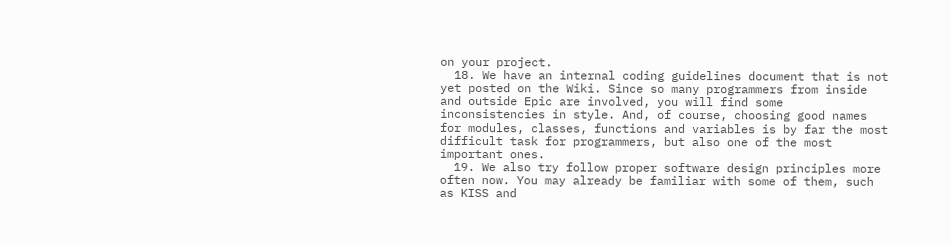on your project.
  18. We have an internal coding guidelines document that is not yet posted on the Wiki. Since so many programmers from inside and outside Epic are involved, you will find some inconsistencies in style. And, of course, choosing good names for modules, classes, functions and variables is by far the most difficult task for programmers, but also one of the most important ones.
  19. We also try follow proper software design principles more often now. You may already be familiar with some of them, such as KISS and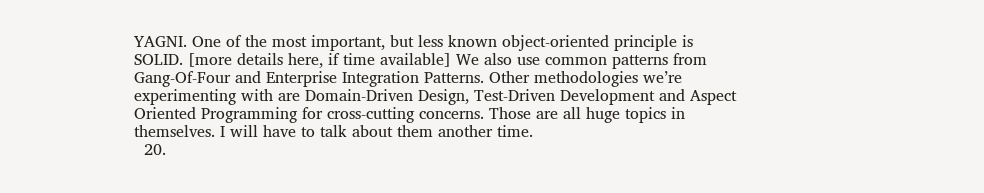YAGNI. One of the most important, but less known object-oriented principle is SOLID. [more details here, if time available] We also use common patterns from Gang-Of-Four and Enterprise Integration Patterns. Other methodologies we’re experimenting with are Domain-Driven Design, Test-Driven Development and Aspect Oriented Programming for cross-cutting concerns. Those are all huge topics in themselves. I will have to talk about them another time.
  20.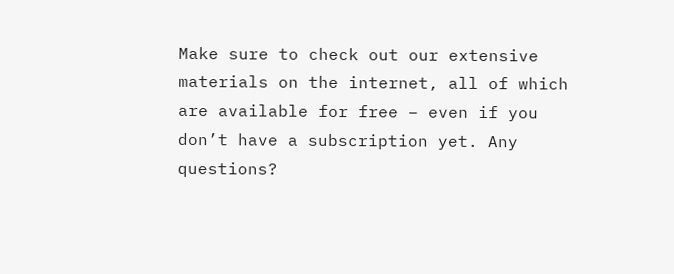Make sure to check out our extensive materials on the internet, all of which are available for free – even if you don’t have a subscription yet. Any questions?